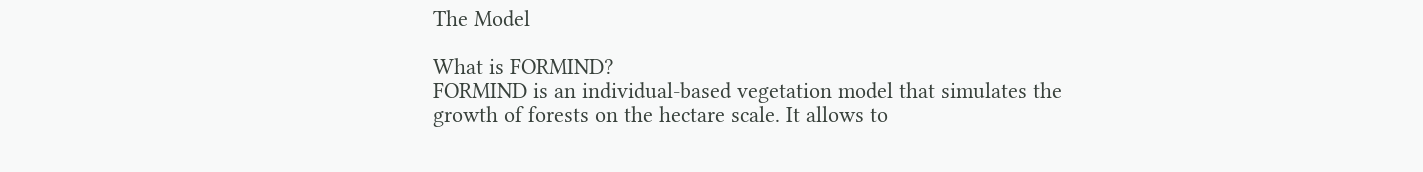The Model

What is FORMIND?
FORMIND is an individual-based vegetation model that simulates the growth of forests on the hectare scale. It allows to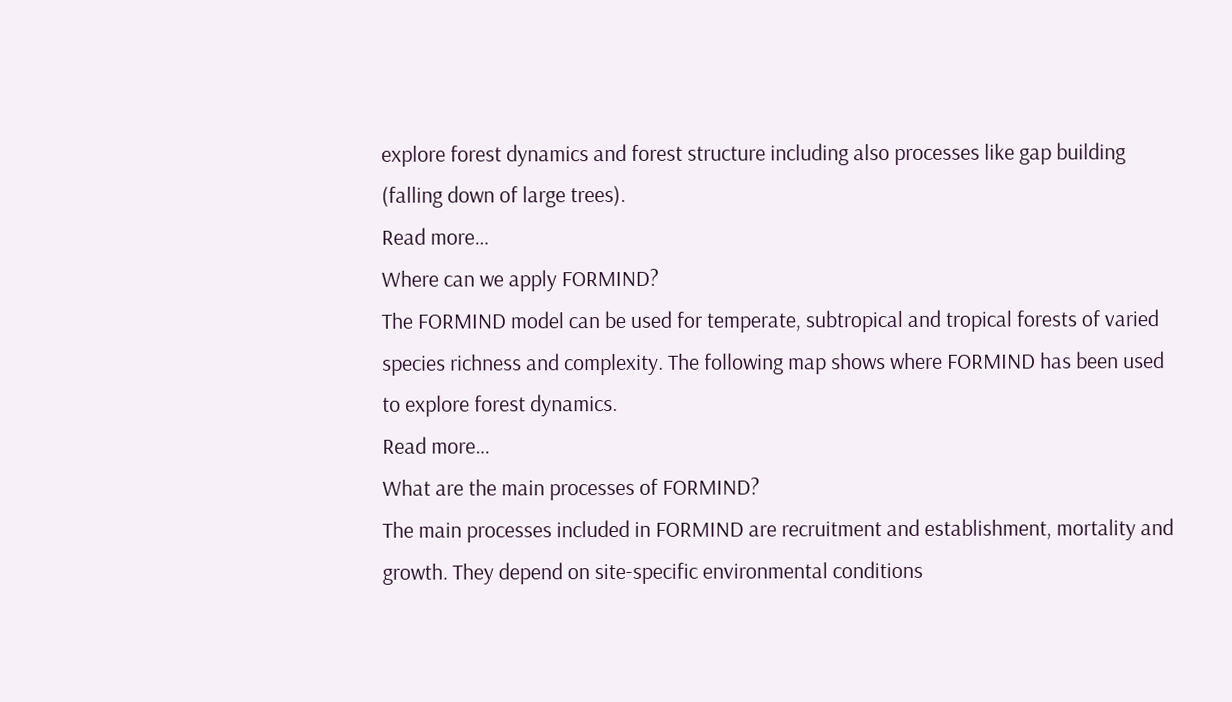explore forest dynamics and forest structure including also processes like gap building (falling down of large trees).
Read more…
Where can we apply FORMIND?
The FORMIND model can be used for temperate, subtropical and tropical forests of varied species richness and complexity. The following map shows where FORMIND has been used to explore forest dynamics.
Read more…
What are the main processes of FORMIND?
The main processes included in FORMIND are recruitment and establishment, mortality and growth. They depend on site-specific environmental conditions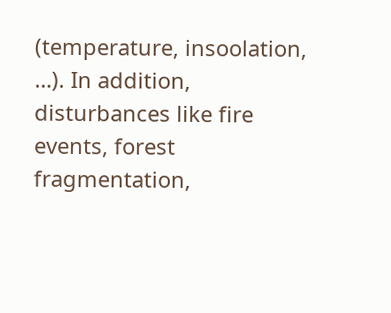(temperature, insoolation, …). In addition, disturbances like fire events, forest fragmentation,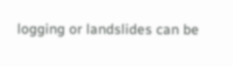logging or landslides can be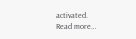activated.
Read more…